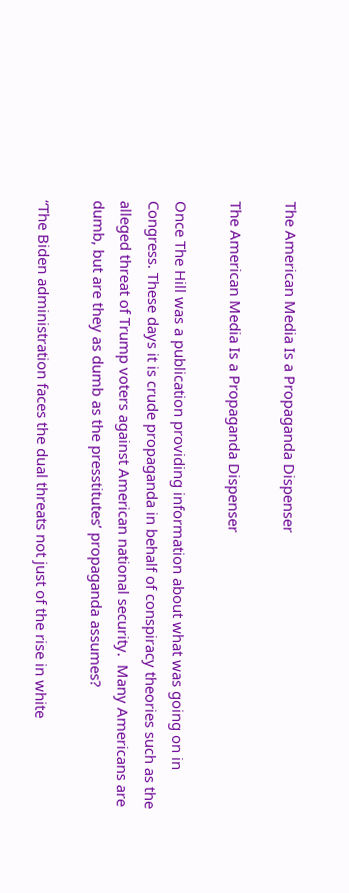The American Media Is a Propaganda Dispenser

The American Media Is a Propaganda Dispenser

Once The Hill was a publication providing information about what was going on in Congress. These days it is crude propaganda in behalf of conspiracy theories such as the alleged threat of Trump voters against American national security.  Many Americans are dumb, but are they as dumb as the presstitutes’ propaganda assumes?

“The Biden administration faces the dual threats not just of the rise in white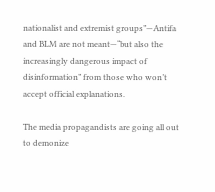nationalist and extremist groups”—Antifa and BLM are not meant—“but also the increasingly dangerous impact of disinformation” from those who won’t accept official explanations.

The media propagandists are going all out to demonize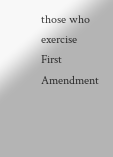those who exercise First Amendment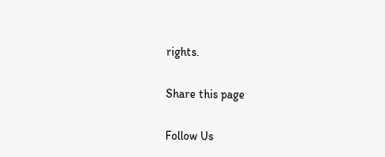rights.

Share this page

Follow Us